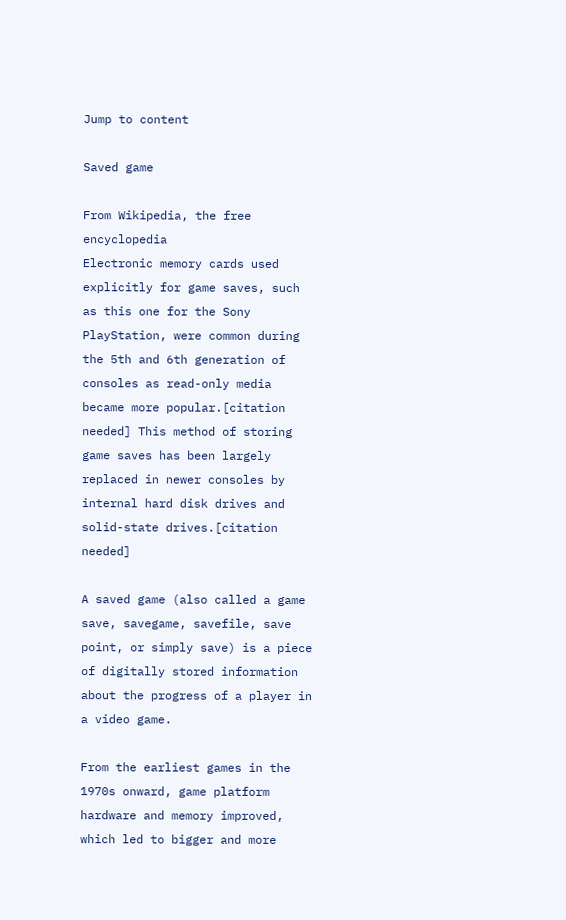Jump to content

Saved game

From Wikipedia, the free encyclopedia
Electronic memory cards used explicitly for game saves, such as this one for the Sony PlayStation, were common during the 5th and 6th generation of consoles as read-only media became more popular.[citation needed] This method of storing game saves has been largely replaced in newer consoles by internal hard disk drives and solid-state drives.[citation needed]

A saved game (also called a game save, savegame, savefile, save point, or simply save) is a piece of digitally stored information about the progress of a player in a video game.

From the earliest games in the 1970s onward, game platform hardware and memory improved, which led to bigger and more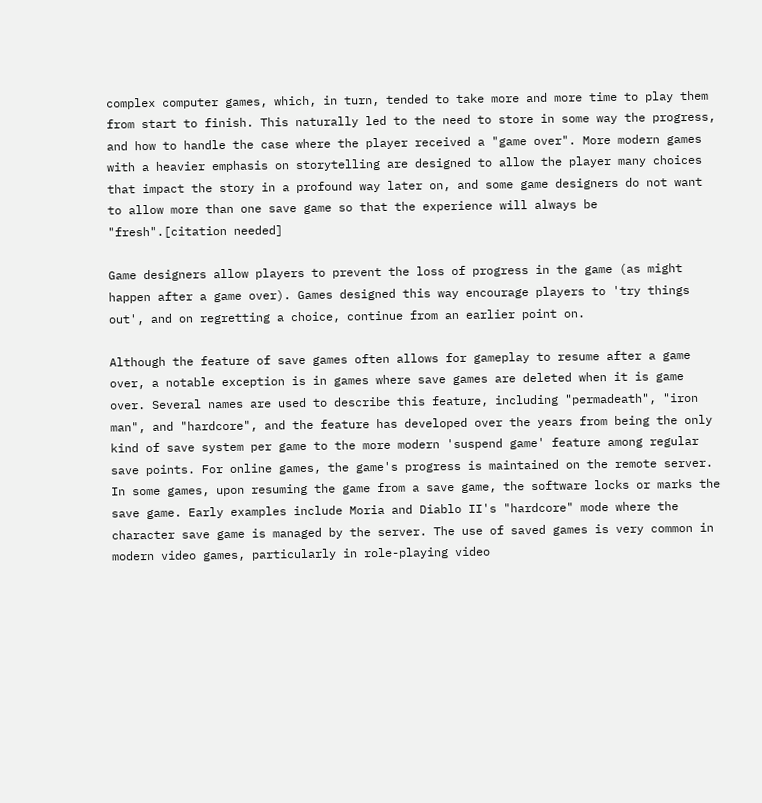complex computer games, which, in turn, tended to take more and more time to play them from start to finish. This naturally led to the need to store in some way the progress, and how to handle the case where the player received a "game over". More modern games with a heavier emphasis on storytelling are designed to allow the player many choices that impact the story in a profound way later on, and some game designers do not want to allow more than one save game so that the experience will always be "fresh".[citation needed]

Game designers allow players to prevent the loss of progress in the game (as might happen after a game over). Games designed this way encourage players to 'try things out', and on regretting a choice, continue from an earlier point on.

Although the feature of save games often allows for gameplay to resume after a game over, a notable exception is in games where save games are deleted when it is game over. Several names are used to describe this feature, including "permadeath", "iron man", and "hardcore", and the feature has developed over the years from being the only kind of save system per game to the more modern 'suspend game' feature among regular save points. For online games, the game's progress is maintained on the remote server. In some games, upon resuming the game from a save game, the software locks or marks the save game. Early examples include Moria and Diablo II's "hardcore" mode where the character save game is managed by the server. The use of saved games is very common in modern video games, particularly in role-playing video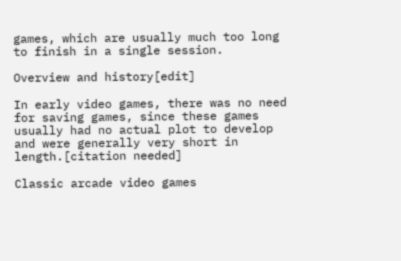games, which are usually much too long to finish in a single session.

Overview and history[edit]

In early video games, there was no need for saving games, since these games usually had no actual plot to develop and were generally very short in length.[citation needed]

Classic arcade video games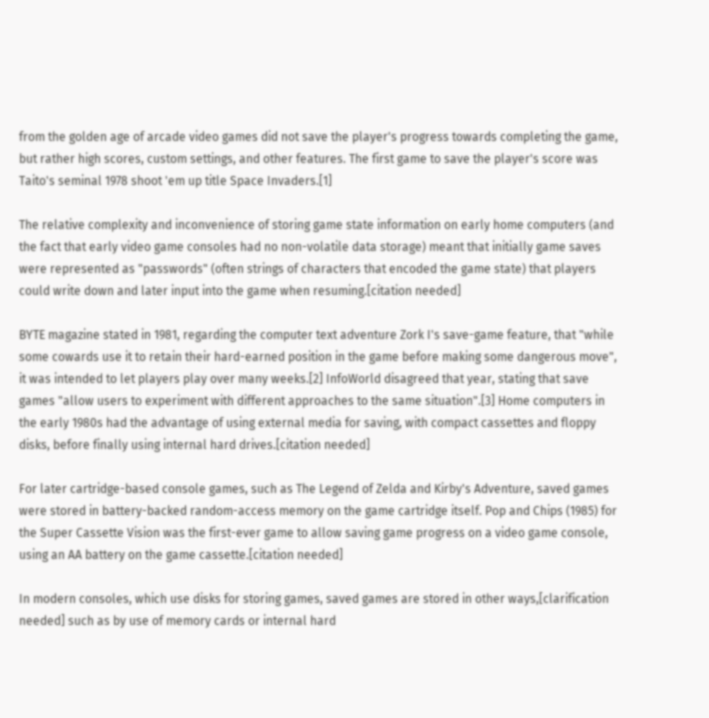from the golden age of arcade video games did not save the player's progress towards completing the game, but rather high scores, custom settings, and other features. The first game to save the player's score was Taito's seminal 1978 shoot 'em up title Space Invaders.[1]

The relative complexity and inconvenience of storing game state information on early home computers (and the fact that early video game consoles had no non-volatile data storage) meant that initially game saves were represented as "passwords" (often strings of characters that encoded the game state) that players could write down and later input into the game when resuming.[citation needed]

BYTE magazine stated in 1981, regarding the computer text adventure Zork I's save-game feature, that "while some cowards use it to retain their hard-earned position in the game before making some dangerous move", it was intended to let players play over many weeks.[2] InfoWorld disagreed that year, stating that save games "allow users to experiment with different approaches to the same situation".[3] Home computers in the early 1980s had the advantage of using external media for saving, with compact cassettes and floppy disks, before finally using internal hard drives.[citation needed]

For later cartridge-based console games, such as The Legend of Zelda and Kirby's Adventure, saved games were stored in battery-backed random-access memory on the game cartridge itself. Pop and Chips (1985) for the Super Cassette Vision was the first-ever game to allow saving game progress on a video game console, using an AA battery on the game cassette.[citation needed]

In modern consoles, which use disks for storing games, saved games are stored in other ways,[clarification needed] such as by use of memory cards or internal hard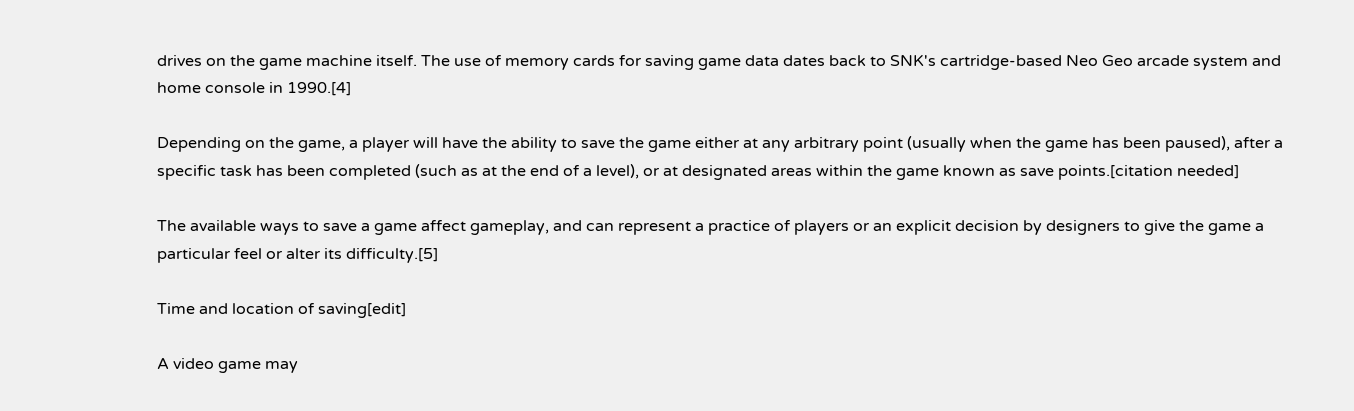drives on the game machine itself. The use of memory cards for saving game data dates back to SNK's cartridge-based Neo Geo arcade system and home console in 1990.[4]

Depending on the game, a player will have the ability to save the game either at any arbitrary point (usually when the game has been paused), after a specific task has been completed (such as at the end of a level), or at designated areas within the game known as save points.[citation needed]

The available ways to save a game affect gameplay, and can represent a practice of players or an explicit decision by designers to give the game a particular feel or alter its difficulty.[5]

Time and location of saving[edit]

A video game may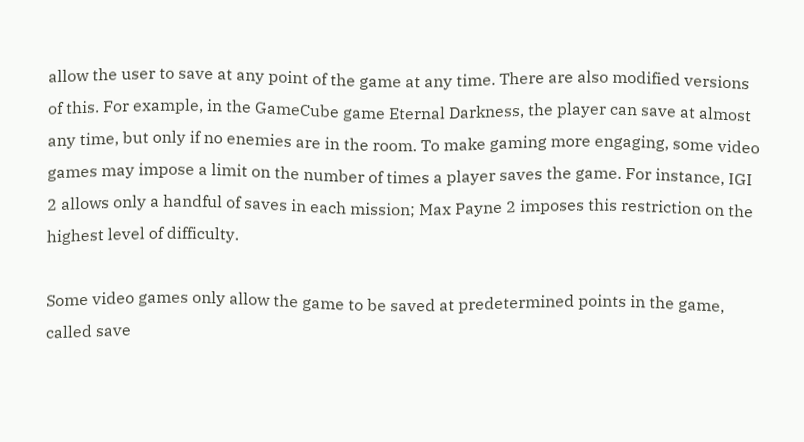allow the user to save at any point of the game at any time. There are also modified versions of this. For example, in the GameCube game Eternal Darkness, the player can save at almost any time, but only if no enemies are in the room. To make gaming more engaging, some video games may impose a limit on the number of times a player saves the game. For instance, IGI 2 allows only a handful of saves in each mission; Max Payne 2 imposes this restriction on the highest level of difficulty.

Some video games only allow the game to be saved at predetermined points in the game, called save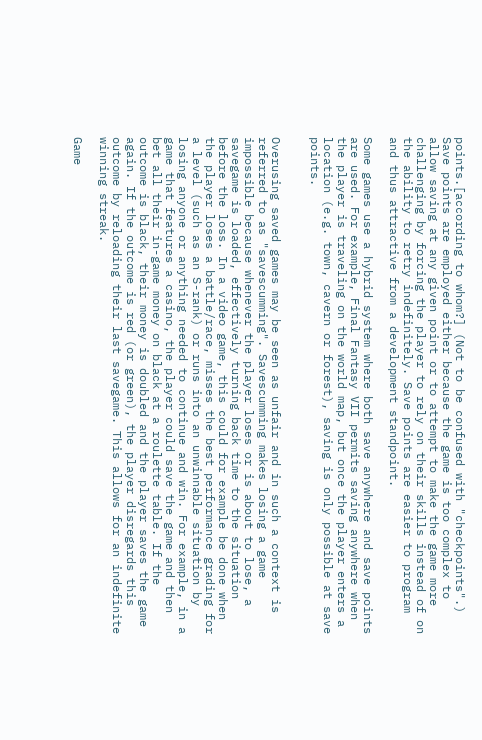points.[according to whom?] (Not to be confused with "checkpoints".) Save points are employed either because the game is too complex to allow saving at any given point or to attempt to make the game more challenging by forcing the player to rely on their skills instead of on the ability to retry indefinitely. Save points are easier to program and thus attractive from a development standpoint.

Some games use a hybrid system where both save anywhere and save points are used. For example, Final Fantasy VII permits saving anywhere when the player is traveling on the world map, but once the player enters a location (e.g. town, cavern or forest), saving is only possible at save points.


Overusing saved games may be seen as unfair and in such a context is referred to as "savescumming". Savescumming makes losing a game impossible because whenever the player loses or is about to lose, a savegame is loaded, effectively turning back time to the situation before the loss. In a video game, this could for example be done when the player loses a battle/race, misses the best performance grading for a level (such as an S-rank) or runs into an unwinnable situation by losing anyone or anything needed to continue and win. For example, in a game that features a casino, the player could save the game and then bet all their in-game money on black at a roulette table. If the outcome is black, their money is doubled and the player saves the game again. If the outcome is red (or green), the player disregards this outcome by reloading their last savegame. This allows for an indefinite winning streak.

Game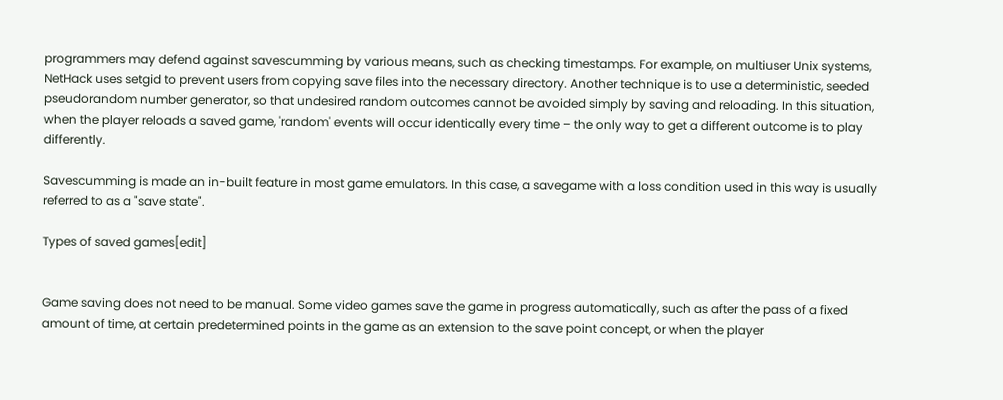programmers may defend against savescumming by various means, such as checking timestamps. For example, on multiuser Unix systems, NetHack uses setgid to prevent users from copying save files into the necessary directory. Another technique is to use a deterministic, seeded pseudorandom number generator, so that undesired random outcomes cannot be avoided simply by saving and reloading. In this situation, when the player reloads a saved game, 'random' events will occur identically every time – the only way to get a different outcome is to play differently.

Savescumming is made an in-built feature in most game emulators. In this case, a savegame with a loss condition used in this way is usually referred to as a "save state".

Types of saved games[edit]


Game saving does not need to be manual. Some video games save the game in progress automatically, such as after the pass of a fixed amount of time, at certain predetermined points in the game as an extension to the save point concept, or when the player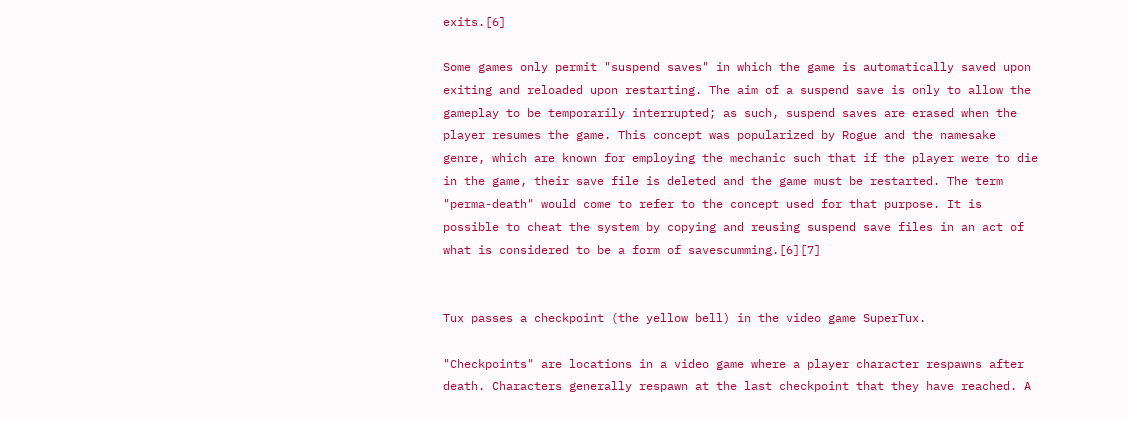exits.[6]

Some games only permit "suspend saves" in which the game is automatically saved upon exiting and reloaded upon restarting. The aim of a suspend save is only to allow the gameplay to be temporarily interrupted; as such, suspend saves are erased when the player resumes the game. This concept was popularized by Rogue and the namesake genre, which are known for employing the mechanic such that if the player were to die in the game, their save file is deleted and the game must be restarted. The term "perma-death" would come to refer to the concept used for that purpose. It is possible to cheat the system by copying and reusing suspend save files in an act of what is considered to be a form of savescumming.[6][7]


Tux passes a checkpoint (the yellow bell) in the video game SuperTux.

"Checkpoints" are locations in a video game where a player character respawns after death. Characters generally respawn at the last checkpoint that they have reached. A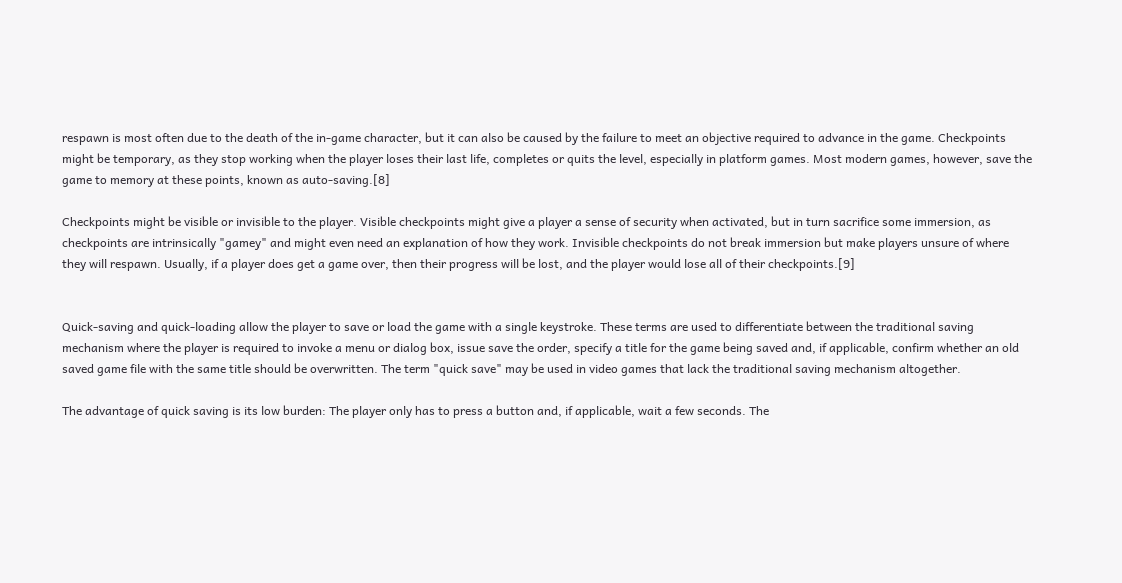respawn is most often due to the death of the in-game character, but it can also be caused by the failure to meet an objective required to advance in the game. Checkpoints might be temporary, as they stop working when the player loses their last life, completes or quits the level, especially in platform games. Most modern games, however, save the game to memory at these points, known as auto-saving.[8]

Checkpoints might be visible or invisible to the player. Visible checkpoints might give a player a sense of security when activated, but in turn sacrifice some immersion, as checkpoints are intrinsically "gamey" and might even need an explanation of how they work. Invisible checkpoints do not break immersion but make players unsure of where they will respawn. Usually, if a player does get a game over, then their progress will be lost, and the player would lose all of their checkpoints.[9]


Quick-saving and quick-loading allow the player to save or load the game with a single keystroke. These terms are used to differentiate between the traditional saving mechanism where the player is required to invoke a menu or dialog box, issue save the order, specify a title for the game being saved and, if applicable, confirm whether an old saved game file with the same title should be overwritten. The term "quick save" may be used in video games that lack the traditional saving mechanism altogether.

The advantage of quick saving is its low burden: The player only has to press a button and, if applicable, wait a few seconds. The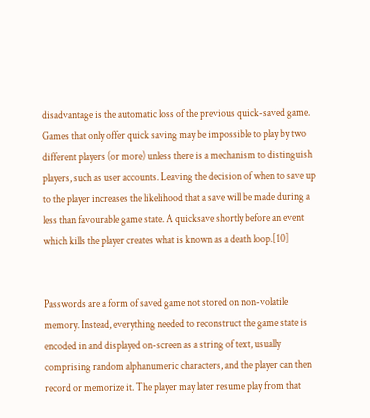disadvantage is the automatic loss of the previous quick-saved game. Games that only offer quick saving may be impossible to play by two different players (or more) unless there is a mechanism to distinguish players, such as user accounts. Leaving the decision of when to save up to the player increases the likelihood that a save will be made during a less than favourable game state. A quicksave shortly before an event which kills the player creates what is known as a death loop.[10]


Passwords are a form of saved game not stored on non-volatile memory. Instead, everything needed to reconstruct the game state is encoded in and displayed on-screen as a string of text, usually comprising random alphanumeric characters, and the player can then record or memorize it. The player may later resume play from that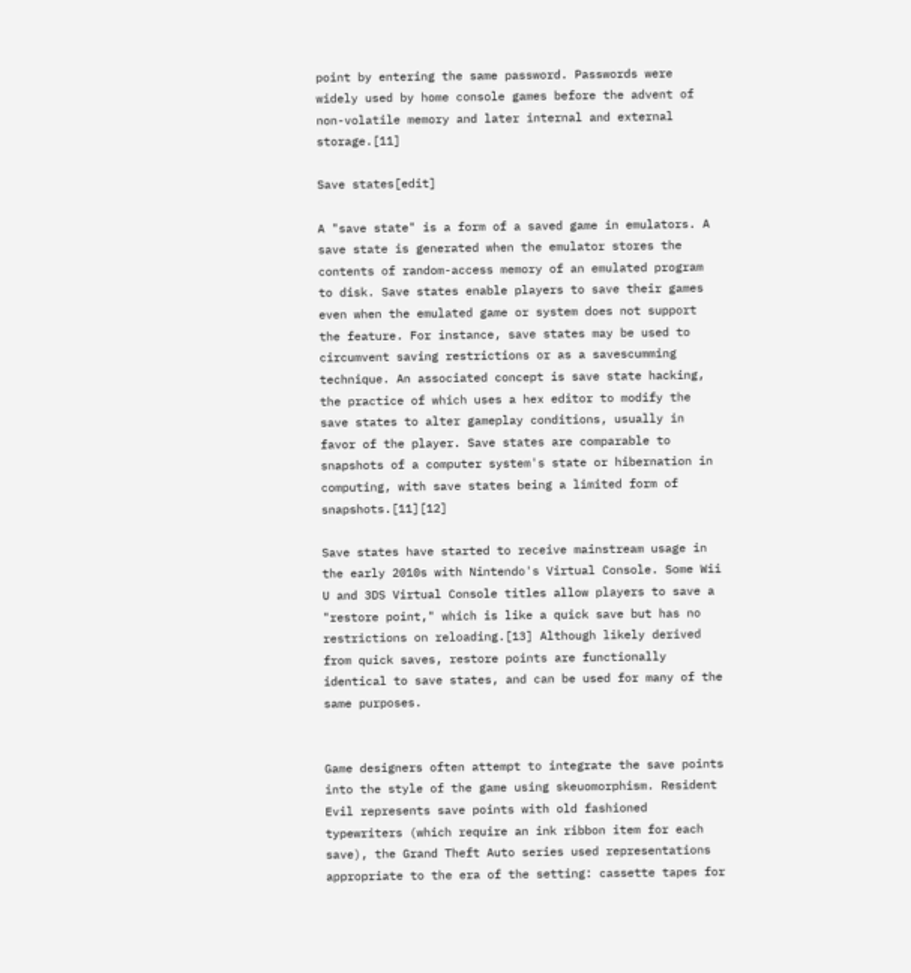point by entering the same password. Passwords were widely used by home console games before the advent of non-volatile memory and later internal and external storage.[11]

Save states[edit]

A "save state" is a form of a saved game in emulators. A save state is generated when the emulator stores the contents of random-access memory of an emulated program to disk. Save states enable players to save their games even when the emulated game or system does not support the feature. For instance, save states may be used to circumvent saving restrictions or as a savescumming technique. An associated concept is save state hacking, the practice of which uses a hex editor to modify the save states to alter gameplay conditions, usually in favor of the player. Save states are comparable to snapshots of a computer system's state or hibernation in computing, with save states being a limited form of snapshots.[11][12]

Save states have started to receive mainstream usage in the early 2010s with Nintendo's Virtual Console. Some Wii U and 3DS Virtual Console titles allow players to save a "restore point," which is like a quick save but has no restrictions on reloading.[13] Although likely derived from quick saves, restore points are functionally identical to save states, and can be used for many of the same purposes.


Game designers often attempt to integrate the save points into the style of the game using skeuomorphism. Resident Evil represents save points with old fashioned typewriters (which require an ink ribbon item for each save), the Grand Theft Auto series used representations appropriate to the era of the setting: cassette tapes for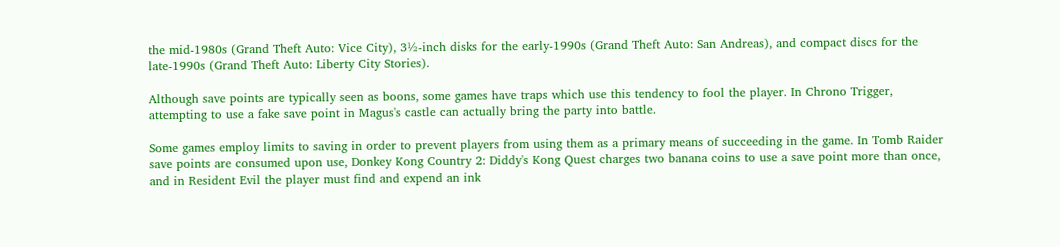the mid-1980s (Grand Theft Auto: Vice City), 3½-inch disks for the early-1990s (Grand Theft Auto: San Andreas), and compact discs for the late-1990s (Grand Theft Auto: Liberty City Stories).

Although save points are typically seen as boons, some games have traps which use this tendency to fool the player. In Chrono Trigger, attempting to use a fake save point in Magus's castle can actually bring the party into battle.

Some games employ limits to saving in order to prevent players from using them as a primary means of succeeding in the game. In Tomb Raider save points are consumed upon use, Donkey Kong Country 2: Diddy's Kong Quest charges two banana coins to use a save point more than once, and in Resident Evil the player must find and expend an ink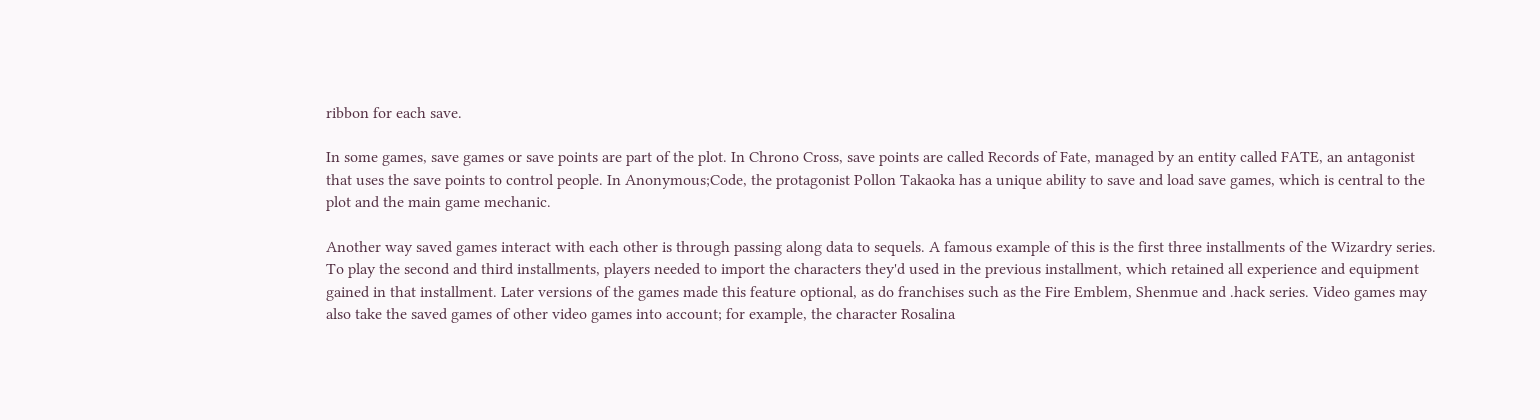ribbon for each save.

In some games, save games or save points are part of the plot. In Chrono Cross, save points are called Records of Fate, managed by an entity called FATE, an antagonist that uses the save points to control people. In Anonymous;Code, the protagonist Pollon Takaoka has a unique ability to save and load save games, which is central to the plot and the main game mechanic.

Another way saved games interact with each other is through passing along data to sequels. A famous example of this is the first three installments of the Wizardry series. To play the second and third installments, players needed to import the characters they'd used in the previous installment, which retained all experience and equipment gained in that installment. Later versions of the games made this feature optional, as do franchises such as the Fire Emblem, Shenmue and .hack series. Video games may also take the saved games of other video games into account; for example, the character Rosalina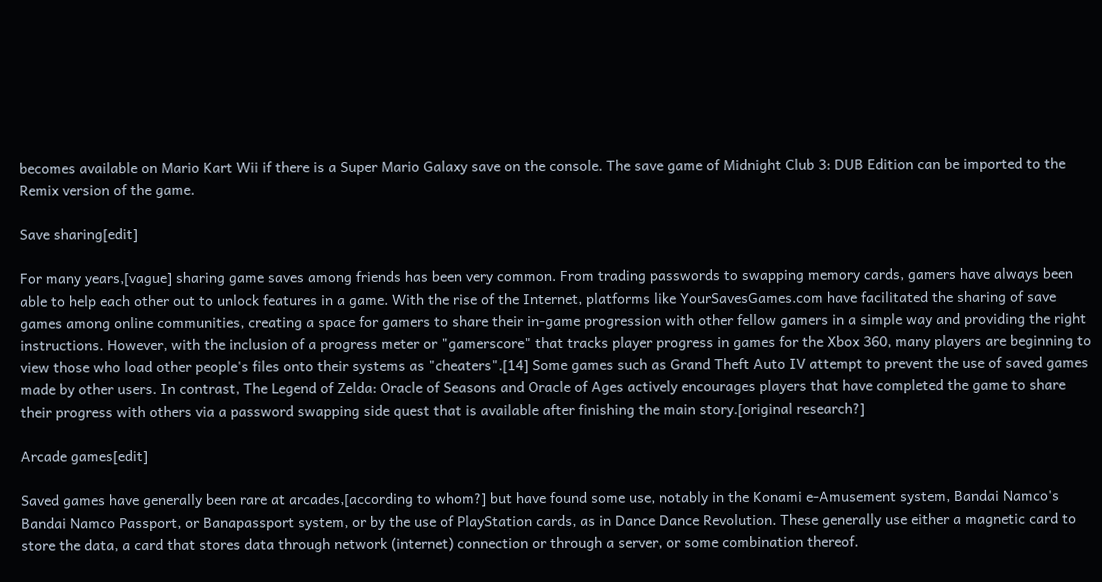becomes available on Mario Kart Wii if there is a Super Mario Galaxy save on the console. The save game of Midnight Club 3: DUB Edition can be imported to the Remix version of the game.

Save sharing[edit]

For many years,[vague] sharing game saves among friends has been very common. From trading passwords to swapping memory cards, gamers have always been able to help each other out to unlock features in a game. With the rise of the Internet, platforms like YourSavesGames.com have facilitated the sharing of save games among online communities, creating a space for gamers to share their in-game progression with other fellow gamers in a simple way and providing the right instructions. However, with the inclusion of a progress meter or "gamerscore" that tracks player progress in games for the Xbox 360, many players are beginning to view those who load other people's files onto their systems as "cheaters".[14] Some games such as Grand Theft Auto IV attempt to prevent the use of saved games made by other users. In contrast, The Legend of Zelda: Oracle of Seasons and Oracle of Ages actively encourages players that have completed the game to share their progress with others via a password swapping side quest that is available after finishing the main story.[original research?]

Arcade games[edit]

Saved games have generally been rare at arcades,[according to whom?] but have found some use, notably in the Konami e-Amusement system, Bandai Namco's Bandai Namco Passport, or Banapassport system, or by the use of PlayStation cards, as in Dance Dance Revolution. These generally use either a magnetic card to store the data, a card that stores data through network (internet) connection or through a server, or some combination thereof.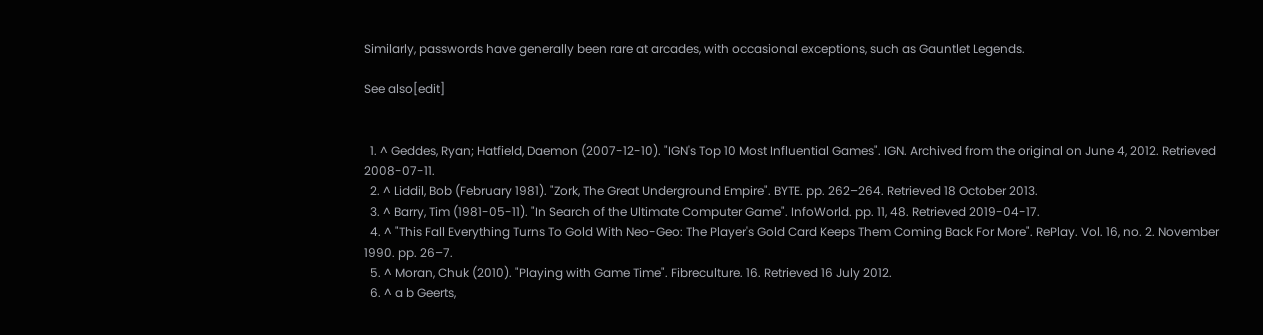Similarly, passwords have generally been rare at arcades, with occasional exceptions, such as Gauntlet Legends.

See also[edit]


  1. ^ Geddes, Ryan; Hatfield, Daemon (2007-12-10). "IGN's Top 10 Most Influential Games". IGN. Archived from the original on June 4, 2012. Retrieved 2008-07-11.
  2. ^ Liddil, Bob (February 1981). "Zork, The Great Underground Empire". BYTE. pp. 262–264. Retrieved 18 October 2013.
  3. ^ Barry, Tim (1981-05-11). "In Search of the Ultimate Computer Game". InfoWorld. pp. 11, 48. Retrieved 2019-04-17.
  4. ^ "This Fall Everything Turns To Gold With Neo-Geo: The Player's Gold Card Keeps Them Coming Back For More". RePlay. Vol. 16, no. 2. November 1990. pp. 26–7.
  5. ^ Moran, Chuk (2010). "Playing with Game Time". Fibreculture. 16. Retrieved 16 July 2012.
  6. ^ a b Geerts,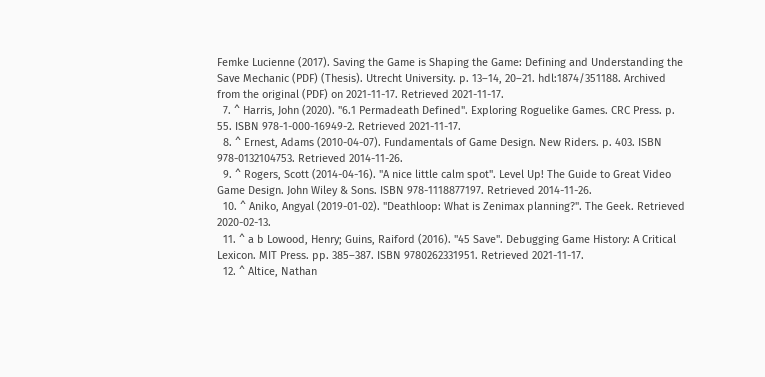Femke Lucienne (2017). Saving the Game is Shaping the Game: Defining and Understanding the Save Mechanic (PDF) (Thesis). Utrecht University. p. 13–14, 20–21. hdl:1874/351188. Archived from the original (PDF) on 2021-11-17. Retrieved 2021-11-17.
  7. ^ Harris, John (2020). "6.1 Permadeath Defined". Exploring Roguelike Games. CRC Press. p. 55. ISBN 978-1-000-16949-2. Retrieved 2021-11-17.
  8. ^ Ernest, Adams (2010-04-07). Fundamentals of Game Design. New Riders. p. 403. ISBN 978-0132104753. Retrieved 2014-11-26.
  9. ^ Rogers, Scott (2014-04-16). "A nice little calm spot". Level Up! The Guide to Great Video Game Design. John Wiley & Sons. ISBN 978-1118877197. Retrieved 2014-11-26.
  10. ^ Aniko, Angyal (2019-01-02). "Deathloop: What is Zenimax planning?". The Geek. Retrieved 2020-02-13.
  11. ^ a b Lowood, Henry; Guins, Raiford (2016). "45 Save". Debugging Game History: A Critical Lexicon. MIT Press. pp. 385–387. ISBN 9780262331951. Retrieved 2021-11-17.
  12. ^ Altice, Nathan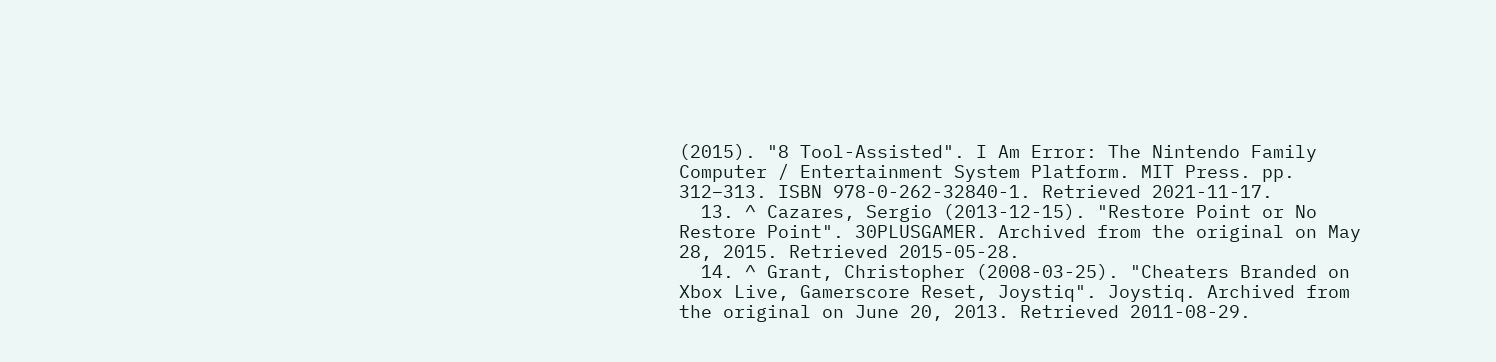(2015). "8 Tool-Assisted". I Am Error: The Nintendo Family Computer / Entertainment System Platform. MIT Press. pp. 312–313. ISBN 978-0-262-32840-1. Retrieved 2021-11-17.
  13. ^ Cazares, Sergio (2013-12-15). "Restore Point or No Restore Point". 30PLUSGAMER. Archived from the original on May 28, 2015. Retrieved 2015-05-28.
  14. ^ Grant, Christopher (2008-03-25). "Cheaters Branded on Xbox Live, Gamerscore Reset, Joystiq". Joystiq. Archived from the original on June 20, 2013. Retrieved 2011-08-29.